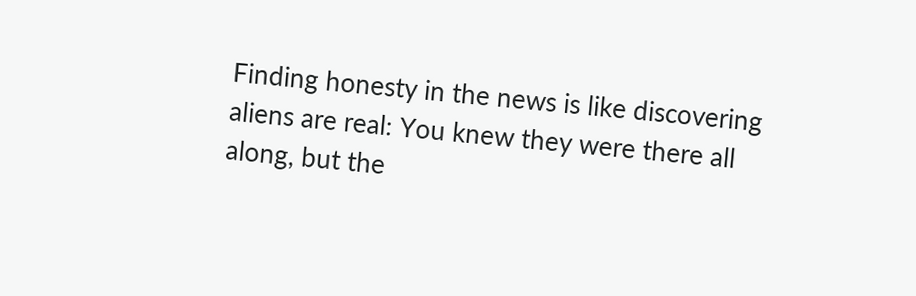Finding honesty in the news is like discovering aliens are real: You knew they were there all along, but the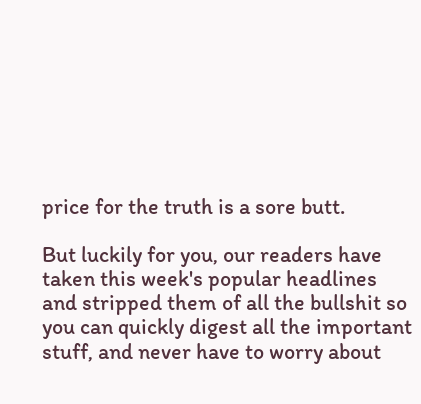price for the truth is a sore butt.

But luckily for you, our readers have taken this week's popular headlines and stripped them of all the bullshit so you can quickly digest all the important stuff, and never have to worry about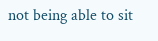not being able to sit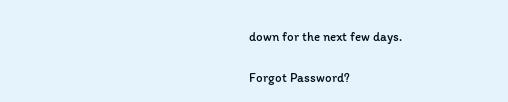down for the next few days.

Forgot Password?